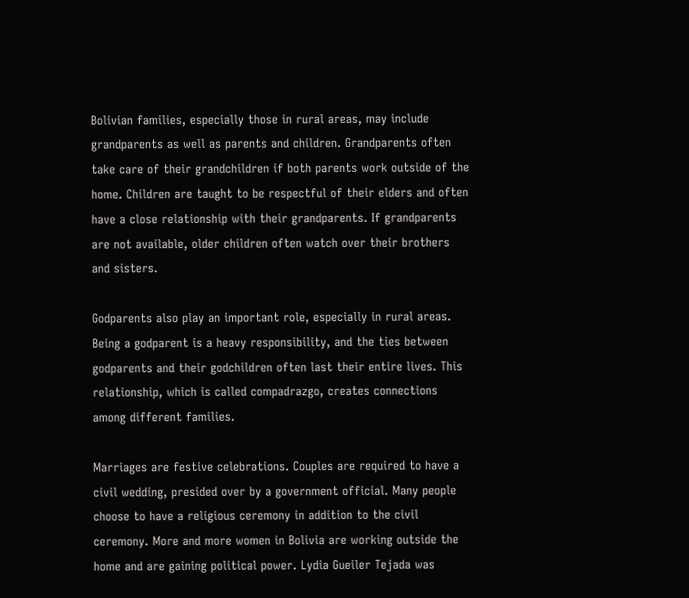Bolivian families, especially those in rural areas, may include grandparents as well as parents and children. Grandparents often take care of their grandchildren if both parents work outside of the home. Children are taught to be respectful of their elders and often have a close relationship with their grandparents. If grandparents are not available, older children often watch over their brothers and sisters.

Godparents also play an important role, especially in rural areas. Being a godparent is a heavy responsibility, and the ties between godparents and their godchildren often last their entire lives. This relationship, which is called compadrazgo, creates connections among different families.

Marriages are festive celebrations. Couples are required to have a civil wedding, presided over by a government official. Many people choose to have a religious ceremony in addition to the civil ceremony. More and more women in Bolivia are working outside the home and are gaining political power. Lydia Gueiler Tejada was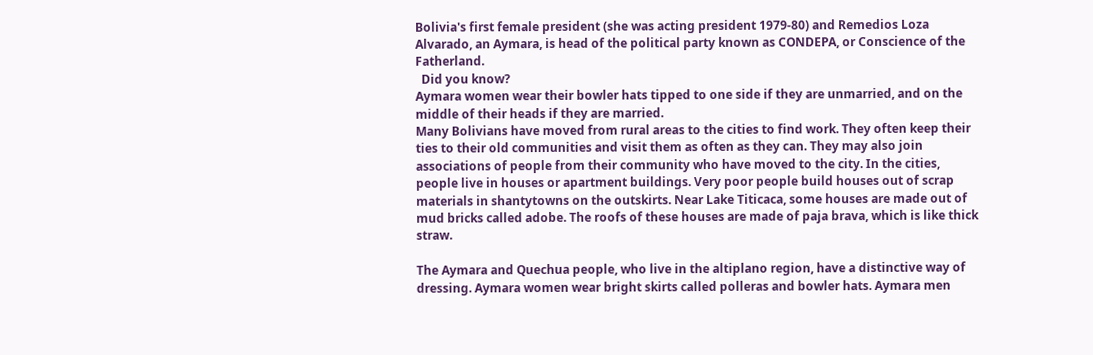Bolivia's first female president (she was acting president 1979-80) and Remedios Loza Alvarado, an Aymara, is head of the political party known as CONDEPA, or Conscience of the Fatherland.
  Did you know?
Aymara women wear their bowler hats tipped to one side if they are unmarried, and on the middle of their heads if they are married.
Many Bolivians have moved from rural areas to the cities to find work. They often keep their ties to their old communities and visit them as often as they can. They may also join associations of people from their community who have moved to the city. In the cities, people live in houses or apartment buildings. Very poor people build houses out of scrap materials in shantytowns on the outskirts. Near Lake Titicaca, some houses are made out of mud bricks called adobe. The roofs of these houses are made of paja brava, which is like thick straw.

The Aymara and Quechua people, who live in the altiplano region, have a distinctive way of dressing. Aymara women wear bright skirts called polleras and bowler hats. Aymara men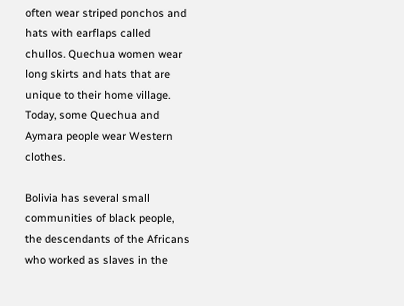often wear striped ponchos and hats with earflaps called chullos. Quechua women wear long skirts and hats that are unique to their home village. Today, some Quechua and Aymara people wear Western clothes.

Bolivia has several small communities of black people, the descendants of the Africans who worked as slaves in the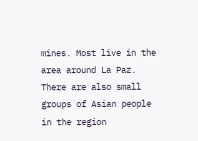mines. Most live in the area around La Paz. There are also small groups of Asian people in the region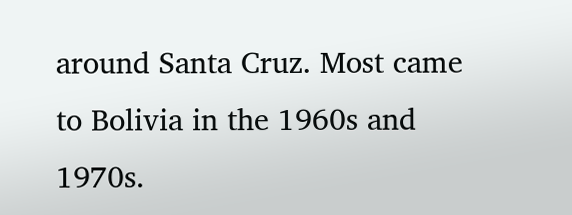around Santa Cruz. Most came to Bolivia in the 1960s and 1970s.